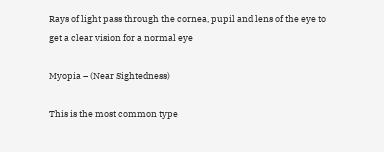Rays of light pass through the cornea, pupil and lens of the eye to get a clear vision for a normal eye

Myopia – (Near Sightedness)

This is the most common type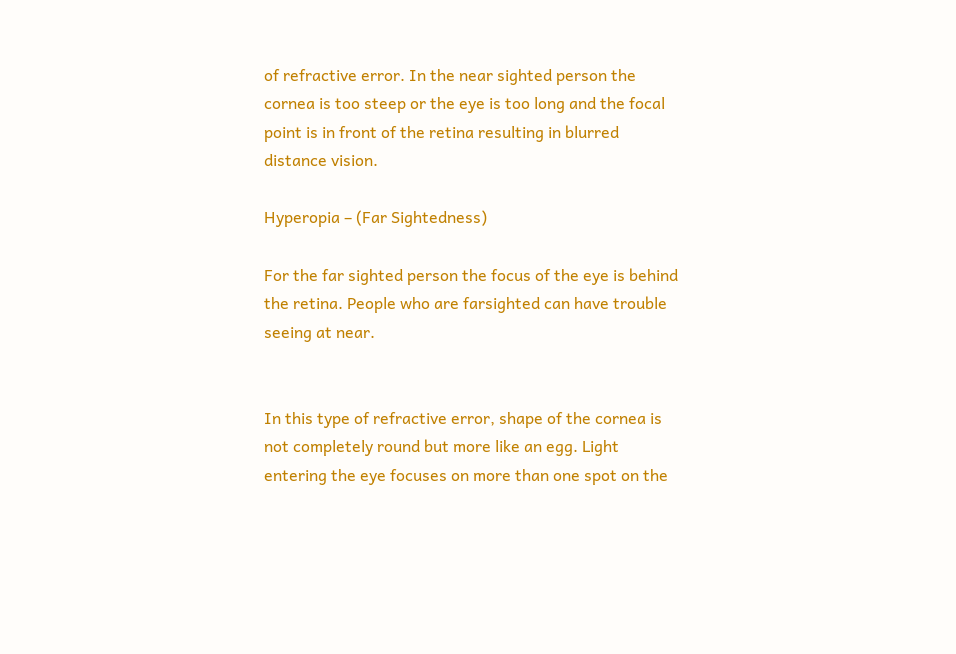of refractive error. In the near sighted person the cornea is too steep or the eye is too long and the focal point is in front of the retina resulting in blurred distance vision.

Hyperopia – (Far Sightedness)

For the far sighted person the focus of the eye is behind the retina. People who are farsighted can have trouble seeing at near.


In this type of refractive error, shape of the cornea is not completely round but more like an egg. Light entering the eye focuses on more than one spot on the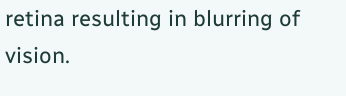retina resulting in blurring of vision.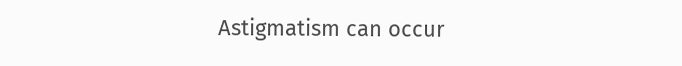Astigmatism can occur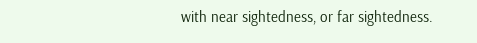with near sightedness, or far sightedness.